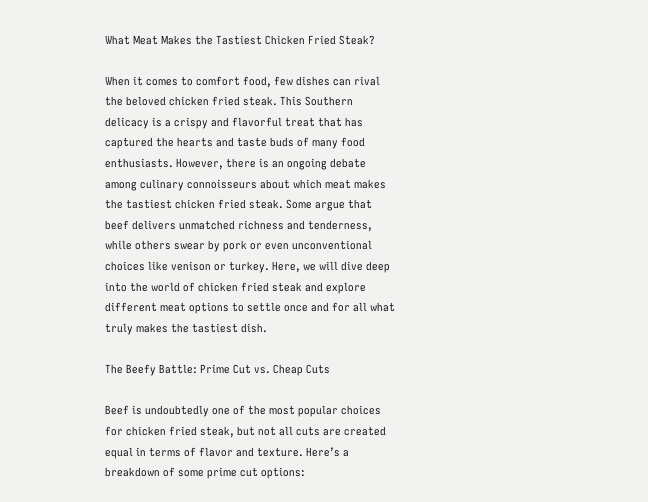What Meat Makes the Tastiest Chicken Fried Steak?

When it comes to comfort food, few dishes can rival the beloved chicken fried steak. This Southern delicacy is a crispy and flavorful treat that has captured the hearts and taste buds of many food enthusiasts. However, there is an ongoing debate among culinary connoisseurs about which meat makes the tastiest chicken fried steak. Some argue that beef delivers unmatched richness and tenderness, while others swear by pork or even unconventional choices like venison or turkey. Here, we will dive deep into the world of chicken fried steak and explore different meat options to settle once and for all what truly makes the tastiest dish.

The Beefy Battle: Prime Cut vs. Cheap Cuts

Beef is undoubtedly one of the most popular choices for chicken fried steak, but not all cuts are created equal in terms of flavor and texture. Here’s a breakdown of some prime cut options: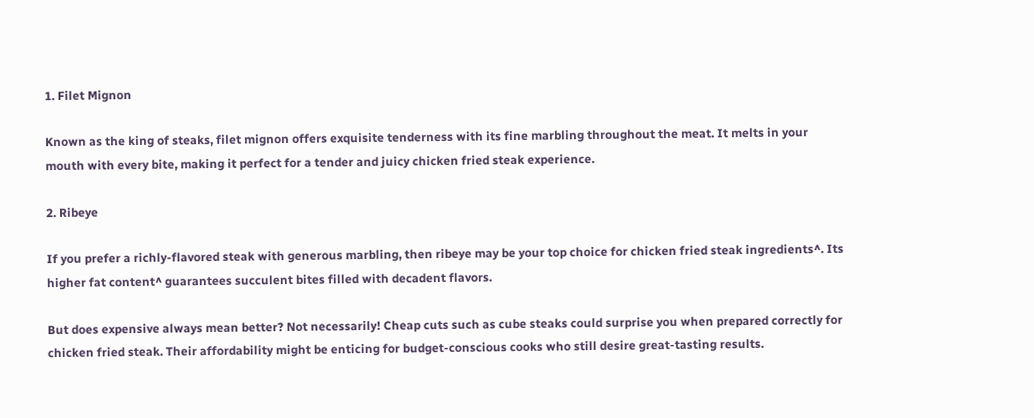1. Filet Mignon

Known as the king of steaks, filet mignon offers exquisite tenderness with its fine marbling throughout the meat. It melts in your mouth with every bite, making it perfect for a tender and juicy chicken fried steak experience.

2. Ribeye

If you prefer a richly-flavored steak with generous marbling, then ribeye may be your top choice for chicken fried steak ingredients^. Its higher fat content^ guarantees succulent bites filled with decadent flavors.

But does expensive always mean better? Not necessarily! Cheap cuts such as cube steaks could surprise you when prepared correctly for chicken fried steak. Their affordability might be enticing for budget-conscious cooks who still desire great-tasting results.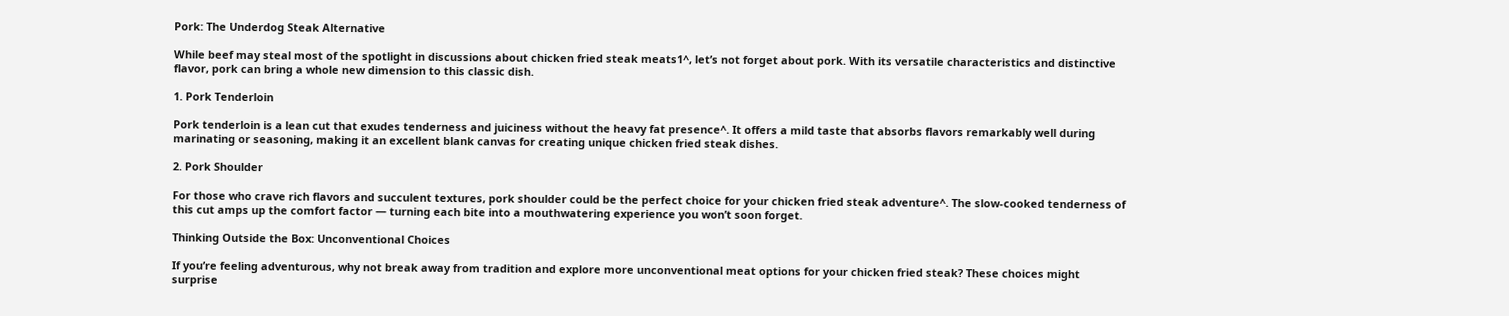Pork: The Underdog Steak Alternative

While beef may steal most of the spotlight in discussions about chicken fried steak meats1^, let’s not forget about pork. With its versatile characteristics and distinctive flavor, pork can bring a whole new dimension to this classic dish.

1. Pork Tenderloin

Pork tenderloin is a lean cut that exudes tenderness and juiciness without the heavy fat presence^. It offers a mild taste that absorbs flavors remarkably well during marinating or seasoning, making it an excellent blank canvas for creating unique chicken fried steak dishes.

2. Pork Shoulder

For those who crave rich flavors and succulent textures, pork shoulder could be the perfect choice for your chicken fried steak adventure^. The slow-cooked tenderness of this cut amps up the comfort factor — turning each bite into a mouthwatering experience you won’t soon forget.

Thinking Outside the Box: Unconventional Choices

If you’re feeling adventurous, why not break away from tradition and explore more unconventional meat options for your chicken fried steak? These choices might surprise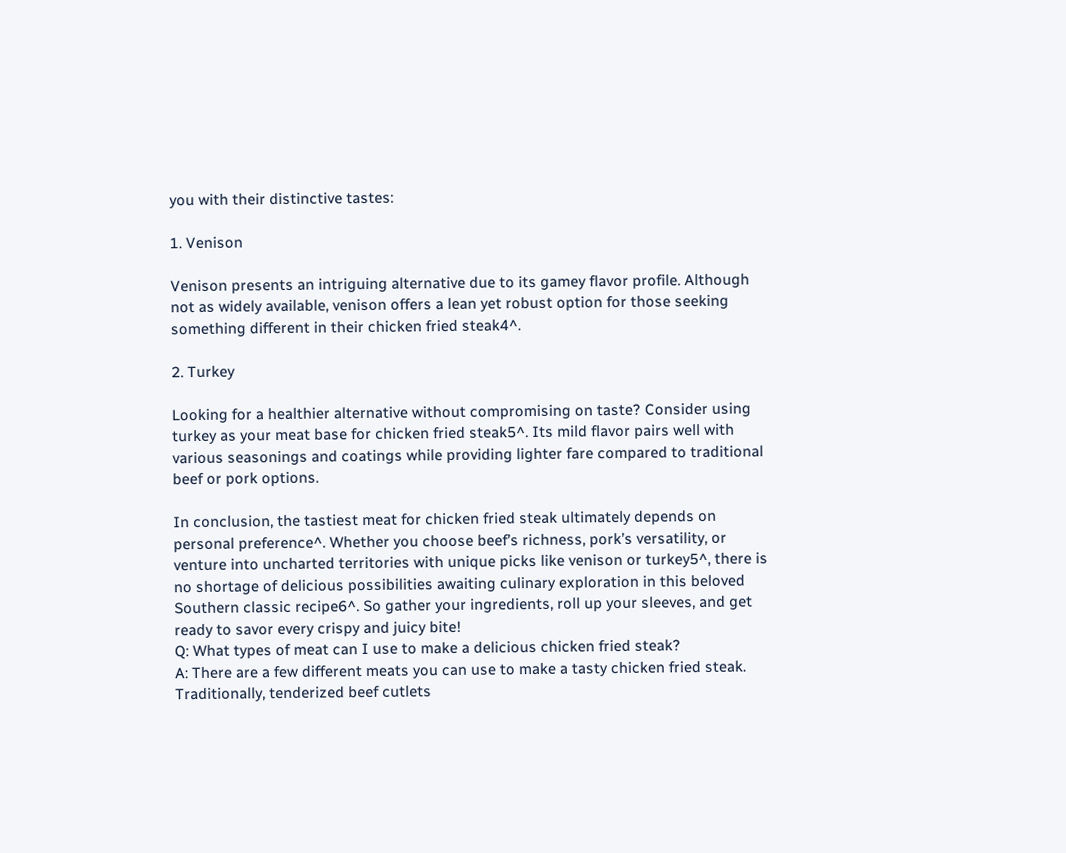you with their distinctive tastes:

1. Venison

Venison presents an intriguing alternative due to its gamey flavor profile. Although not as widely available, venison offers a lean yet robust option for those seeking something different in their chicken fried steak4^.

2. Turkey

Looking for a healthier alternative without compromising on taste? Consider using turkey as your meat base for chicken fried steak5^. Its mild flavor pairs well with various seasonings and coatings while providing lighter fare compared to traditional beef or pork options.

In conclusion, the tastiest meat for chicken fried steak ultimately depends on personal preference^. Whether you choose beef’s richness, pork’s versatility, or venture into uncharted territories with unique picks like venison or turkey5^, there is no shortage of delicious possibilities awaiting culinary exploration in this beloved Southern classic recipe6^. So gather your ingredients, roll up your sleeves, and get ready to savor every crispy and juicy bite!
Q: What types of meat can I use to make a delicious chicken fried steak?
A: There are a few different meats you can use to make a tasty chicken fried steak. Traditionally, tenderized beef cutlets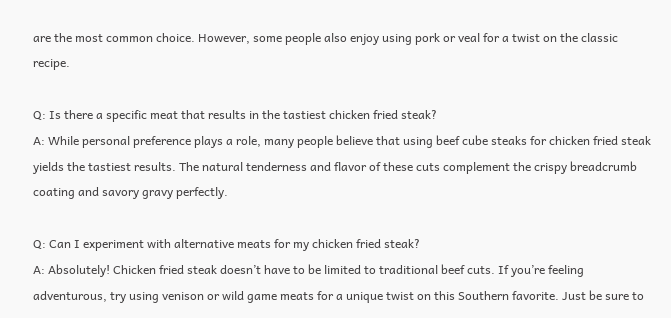are the most common choice. However, some people also enjoy using pork or veal for a twist on the classic recipe.

Q: Is there a specific meat that results in the tastiest chicken fried steak?
A: While personal preference plays a role, many people believe that using beef cube steaks for chicken fried steak yields the tastiest results. The natural tenderness and flavor of these cuts complement the crispy breadcrumb coating and savory gravy perfectly.

Q: Can I experiment with alternative meats for my chicken fried steak?
A: Absolutely! Chicken fried steak doesn’t have to be limited to traditional beef cuts. If you’re feeling adventurous, try using venison or wild game meats for a unique twist on this Southern favorite. Just be sure to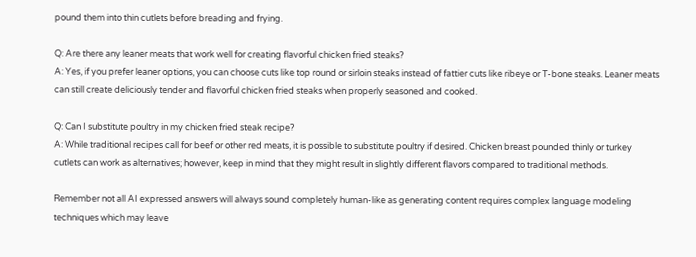pound them into thin cutlets before breading and frying.

Q: Are there any leaner meats that work well for creating flavorful chicken fried steaks?
A: Yes, if you prefer leaner options, you can choose cuts like top round or sirloin steaks instead of fattier cuts like ribeye or T-bone steaks. Leaner meats can still create deliciously tender and flavorful chicken fried steaks when properly seasoned and cooked.

Q: Can I substitute poultry in my chicken fried steak recipe?
A: While traditional recipes call for beef or other red meats, it is possible to substitute poultry if desired. Chicken breast pounded thinly or turkey cutlets can work as alternatives; however, keep in mind that they might result in slightly different flavors compared to traditional methods.

Remember not all AI expressed answers will always sound completely human-like as generating content requires complex language modeling techniques which may leave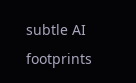subtle AI footprints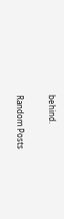behind.

Random Posts